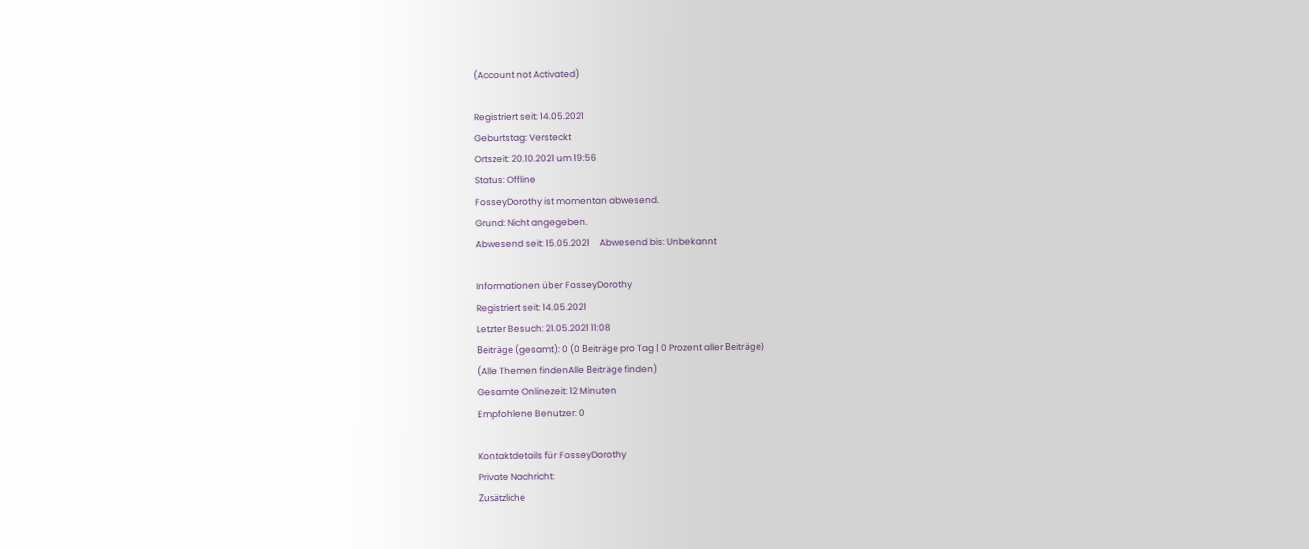(Account not Activated)

Registriert seit: 14.05.2021
Geburtstag: Versteckt
Ortszeit: 20.10.2021 um 19:56
Status: Offline
FosseyDorothy ist momentan abwesend.
Grund: Nicht angegeben.
Abwesend seit: 15.05.2021     Abwesend bis: Unbekannt

Informationen über FosseyDorothy
Registriert seit: 14.05.2021
Letzter Besuch: 21.05.2021 11:08
Beiträge (gesamt): 0 (0 Beiträge pro Tag | 0 Prozent aller Beiträge)
(Alle Themen findenAlle Beiträge finden)
Gesamte Onlinezeit: 12 Minuten
Empfohlene Benutzer: 0

Kontaktdetails für FosseyDorothy
Private Nachricht:
Zusätzliche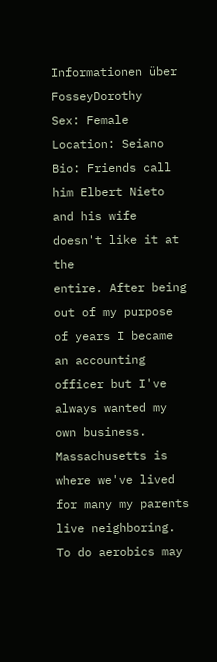Informationen über FosseyDorothy
Sex: Female
Location: Seiano
Bio: Friends call him Elbert Nieto and his wife doesn't like it at the
entire. After being out of my purpose of years I became an accounting
officer but I've always wanted my own business. Massachusetts is where we've lived for many my parents live neighboring.
To do aerobics may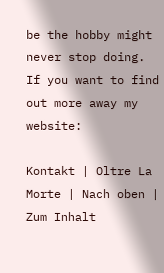be the hobby might never stop doing.
If you want to find out more away my website:

Kontakt | Oltre La Morte | Nach oben | Zum Inhalt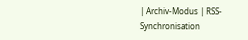| Archiv-Modus | RSS-Synchronisation